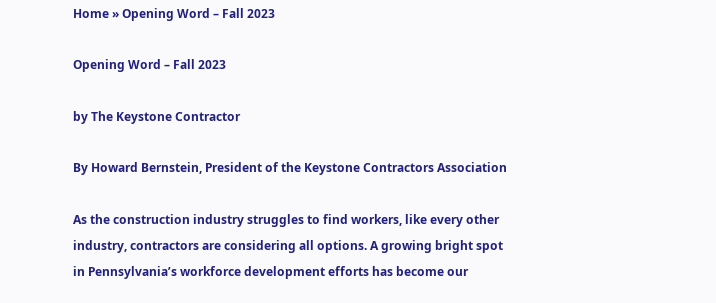Home » Opening Word – Fall 2023

Opening Word – Fall 2023

by The Keystone Contractor

By Howard Bernstein, President of the Keystone Contractors Association

As the construction industry struggles to find workers, like every other industry, contractors are considering all options. A growing bright spot in Pennsylvania’s workforce development efforts has become our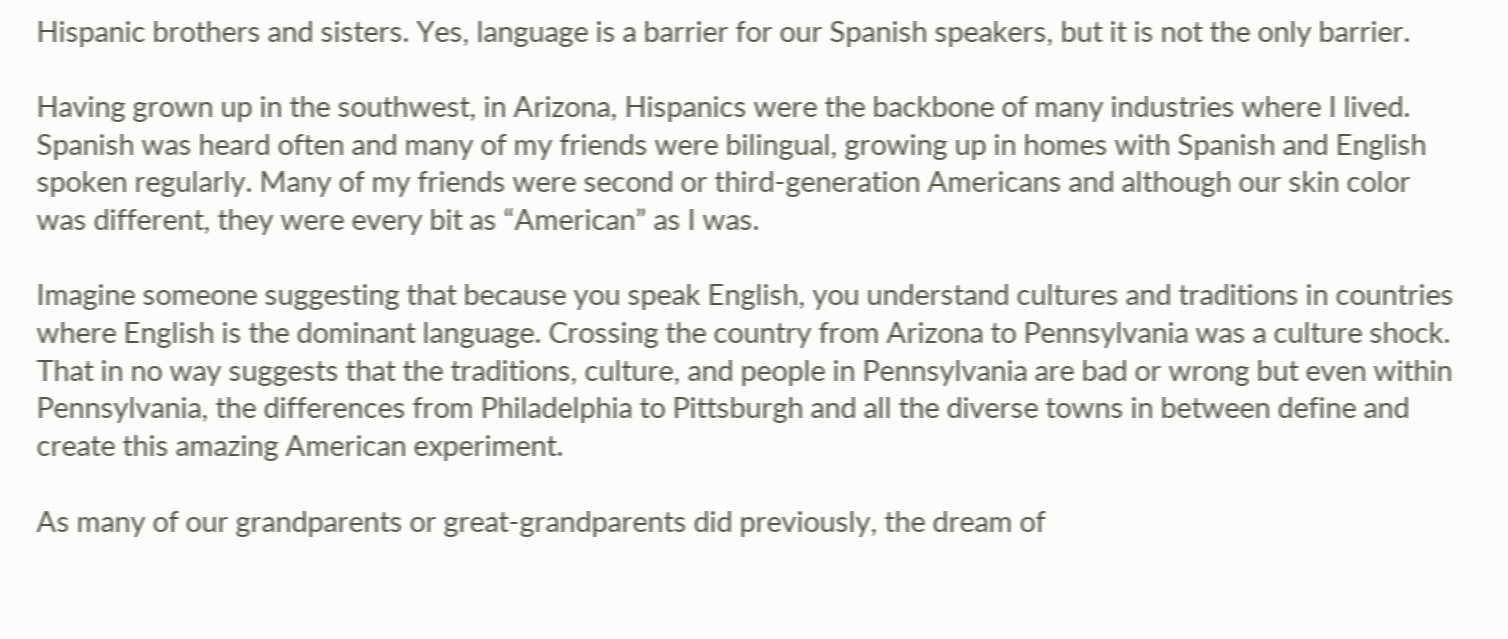Hispanic brothers and sisters. Yes, language is a barrier for our Spanish speakers, but it is not the only barrier.

Having grown up in the southwest, in Arizona, Hispanics were the backbone of many industries where I lived. Spanish was heard often and many of my friends were bilingual, growing up in homes with Spanish and English spoken regularly. Many of my friends were second or third-generation Americans and although our skin color was different, they were every bit as “American” as I was.

Imagine someone suggesting that because you speak English, you understand cultures and traditions in countries where English is the dominant language. Crossing the country from Arizona to Pennsylvania was a culture shock. That in no way suggests that the traditions, culture, and people in Pennsylvania are bad or wrong but even within Pennsylvania, the differences from Philadelphia to Pittsburgh and all the diverse towns in between define and create this amazing American experiment.

As many of our grandparents or great-grandparents did previously, the dream of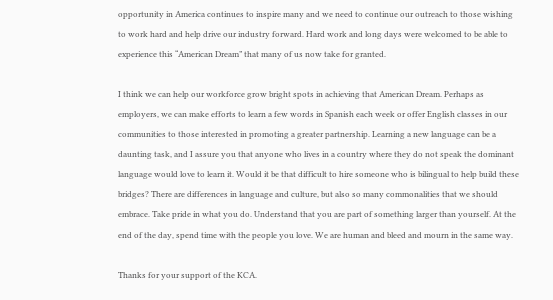opportunity in America continues to inspire many and we need to continue our outreach to those wishing to work hard and help drive our industry forward. Hard work and long days were welcomed to be able to experience this “American Dream” that many of us now take for granted.

I think we can help our workforce grow bright spots in achieving that American Dream. Perhaps as employers, we can make efforts to learn a few words in Spanish each week or offer English classes in our communities to those interested in promoting a greater partnership. Learning a new language can be a daunting task, and I assure you that anyone who lives in a country where they do not speak the dominant language would love to learn it. Would it be that difficult to hire someone who is bilingual to help build these bridges? There are differences in language and culture, but also so many commonalities that we should embrace. Take pride in what you do. Understand that you are part of something larger than yourself. At the end of the day, spend time with the people you love. We are human and bleed and mourn in the same way.

Thanks for your support of the KCA.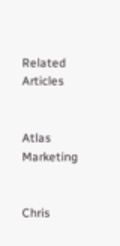Related Articles


Atlas Marketing


Chris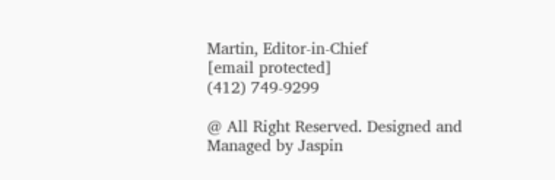Martin, Editor-in-Chief
[email protected]
(412) 749-9299

@ All Right Reserved. Designed and Managed by Jaspin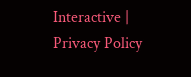Interactive | Privacy Policy